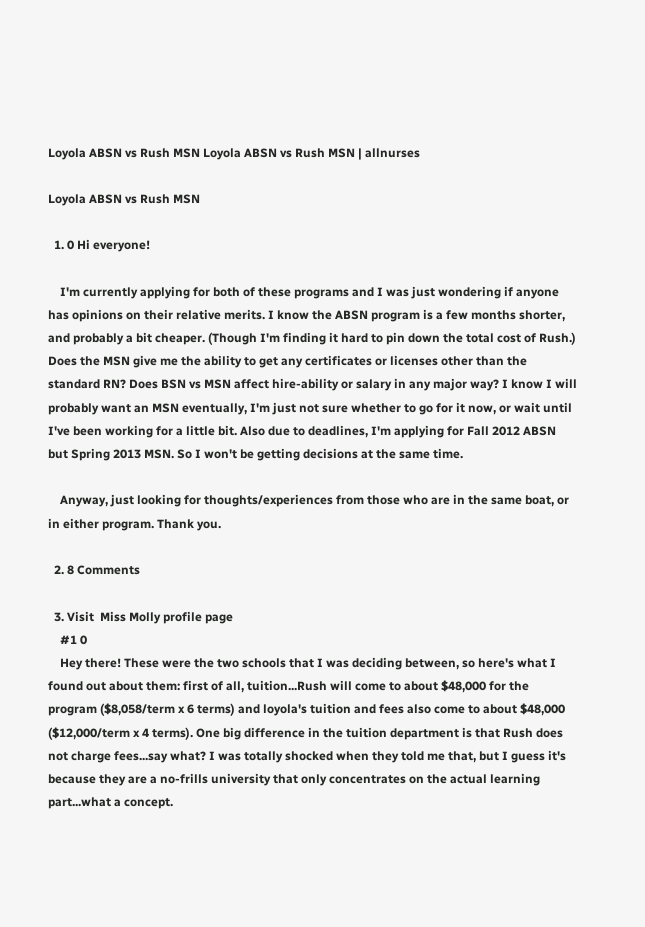Loyola ABSN vs Rush MSN Loyola ABSN vs Rush MSN | allnurses

Loyola ABSN vs Rush MSN

  1. 0 Hi everyone!

    I'm currently applying for both of these programs and I was just wondering if anyone has opinions on their relative merits. I know the ABSN program is a few months shorter, and probably a bit cheaper. (Though I'm finding it hard to pin down the total cost of Rush.) Does the MSN give me the ability to get any certificates or licenses other than the standard RN? Does BSN vs MSN affect hire-ability or salary in any major way? I know I will probably want an MSN eventually, I'm just not sure whether to go for it now, or wait until I've been working for a little bit. Also due to deadlines, I'm applying for Fall 2012 ABSN but Spring 2013 MSN. So I won't be getting decisions at the same time.

    Anyway, just looking for thoughts/experiences from those who are in the same boat, or in either program. Thank you.

  2. 8 Comments

  3. Visit  Miss Molly profile page
    #1 0
    Hey there! These were the two schools that I was deciding between, so here's what I found out about them: first of all, tuition...Rush will come to about $48,000 for the program ($8,058/term x 6 terms) and loyola's tuition and fees also come to about $48,000 ($12,000/term x 4 terms). One big difference in the tuition department is that Rush does not charge fees...say what? I was totally shocked when they told me that, but I guess it's because they are a no-frills university that only concentrates on the actual learning part...what a concept.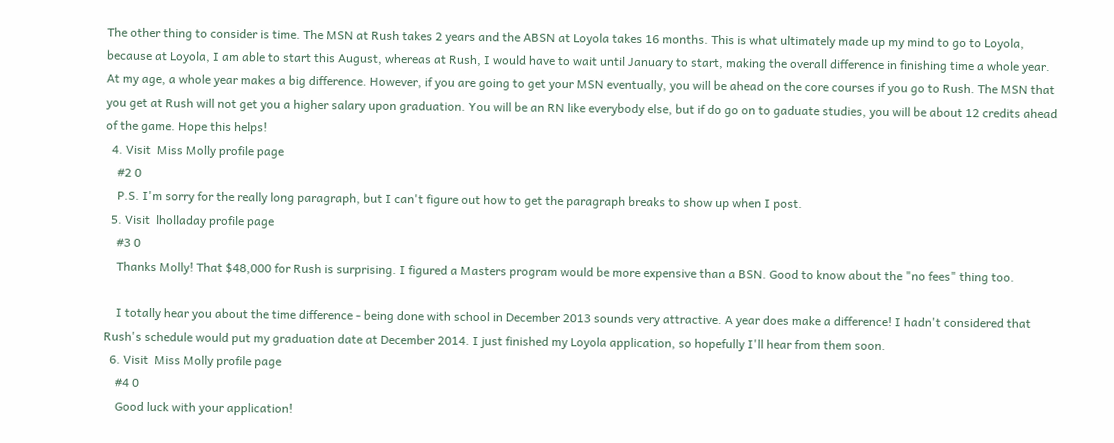The other thing to consider is time. The MSN at Rush takes 2 years and the ABSN at Loyola takes 16 months. This is what ultimately made up my mind to go to Loyola, because at Loyola, I am able to start this August, whereas at Rush, I would have to wait until January to start, making the overall difference in finishing time a whole year. At my age, a whole year makes a big difference. However, if you are going to get your MSN eventually, you will be ahead on the core courses if you go to Rush. The MSN that you get at Rush will not get you a higher salary upon graduation. You will be an RN like everybody else, but if do go on to gaduate studies, you will be about 12 credits ahead of the game. Hope this helps!
  4. Visit  Miss Molly profile page
    #2 0
    P.S. I'm sorry for the really long paragraph, but I can't figure out how to get the paragraph breaks to show up when I post.
  5. Visit  lholladay profile page
    #3 0
    Thanks Molly! That $48,000 for Rush is surprising. I figured a Masters program would be more expensive than a BSN. Good to know about the "no fees" thing too.

    I totally hear you about the time difference - being done with school in December 2013 sounds very attractive. A year does make a difference! I hadn't considered that Rush's schedule would put my graduation date at December 2014. I just finished my Loyola application, so hopefully I'll hear from them soon.
  6. Visit  Miss Molly profile page
    #4 0
    Good luck with your application!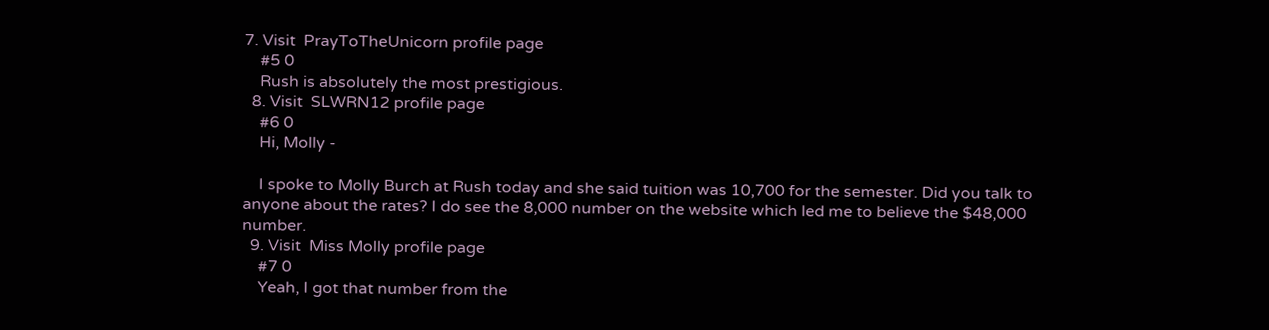7. Visit  PrayToTheUnicorn profile page
    #5 0
    Rush is absolutely the most prestigious.
  8. Visit  SLWRN12 profile page
    #6 0
    Hi, Molly -

    I spoke to Molly Burch at Rush today and she said tuition was 10,700 for the semester. Did you talk to anyone about the rates? I do see the 8,000 number on the website which led me to believe the $48,000 number.
  9. Visit  Miss Molly profile page
    #7 0
    Yeah, I got that number from the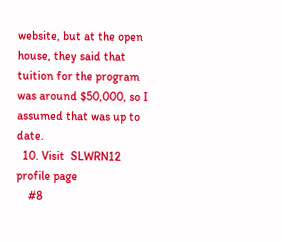website, but at the open house, they said that tuition for the program was around $50,000, so I assumed that was up to date.
  10. Visit  SLWRN12 profile page
    #8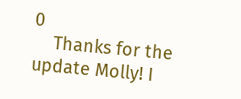0
    Thanks for the update Molly! I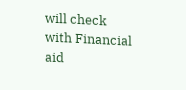will check with Financial aid